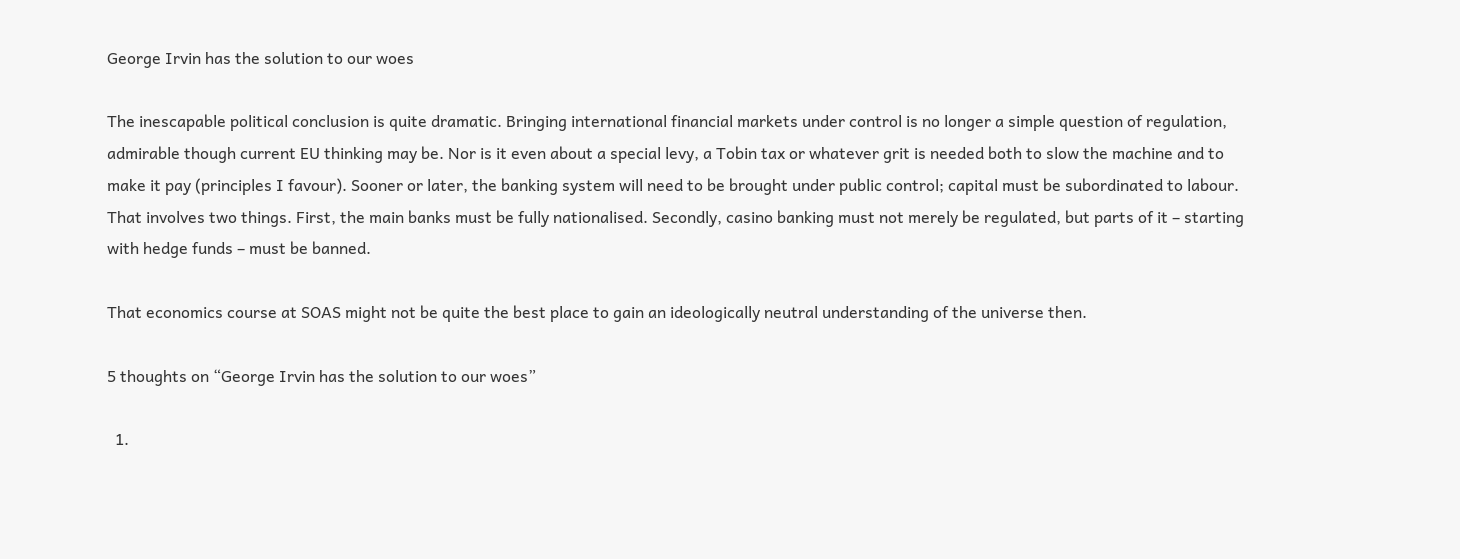George Irvin has the solution to our woes

The inescapable political conclusion is quite dramatic. Bringing international financial markets under control is no longer a simple question of regulation, admirable though current EU thinking may be. Nor is it even about a special levy, a Tobin tax or whatever grit is needed both to slow the machine and to make it pay (principles I favour). Sooner or later, the banking system will need to be brought under public control; capital must be subordinated to labour. That involves two things. First, the main banks must be fully nationalised. Secondly, casino banking must not merely be regulated, but parts of it – starting with hedge funds – must be banned.

That economics course at SOAS might not be quite the best place to gain an ideologically neutral understanding of the universe then.

5 thoughts on “George Irvin has the solution to our woes”

  1.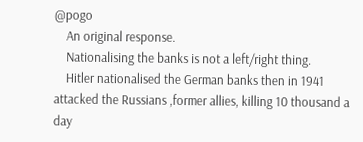@pogo
    An original response.
    Nationalising the banks is not a left/right thing.
    Hitler nationalised the German banks then in 1941 attacked the Russians ,former allies, killing 10 thousand a day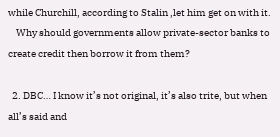while Churchill, according to Stalin ,let him get on with it.
    Why should governments allow private-sector banks to create credit then borrow it from them?

  2. DBC… I know it’s not original, it’s also trite, but when all’s said and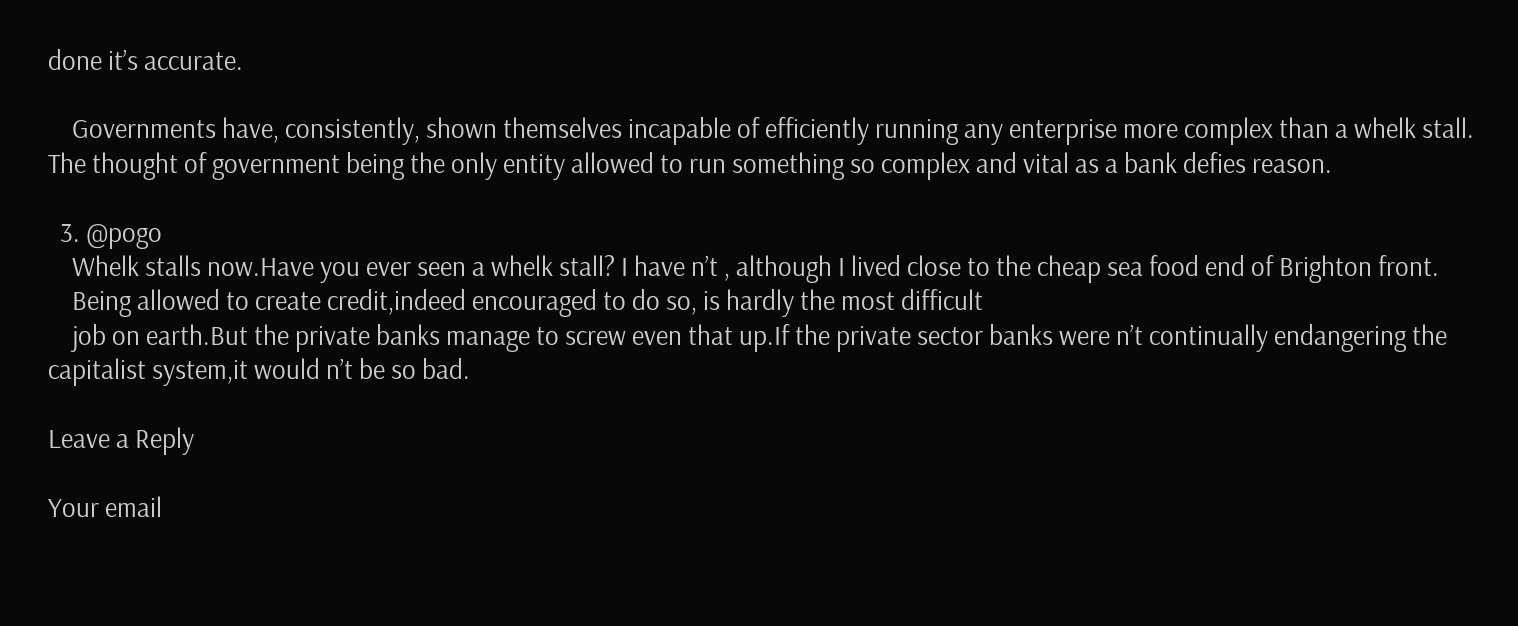done it’s accurate.

    Governments have, consistently, shown themselves incapable of efficiently running any enterprise more complex than a whelk stall. The thought of government being the only entity allowed to run something so complex and vital as a bank defies reason.

  3. @pogo
    Whelk stalls now.Have you ever seen a whelk stall? I have n’t , although I lived close to the cheap sea food end of Brighton front.
    Being allowed to create credit,indeed encouraged to do so, is hardly the most difficult
    job on earth.But the private banks manage to screw even that up.If the private sector banks were n’t continually endangering the capitalist system,it would n’t be so bad.

Leave a Reply

Your email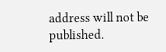address will not be published.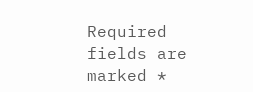Required fields are marked *